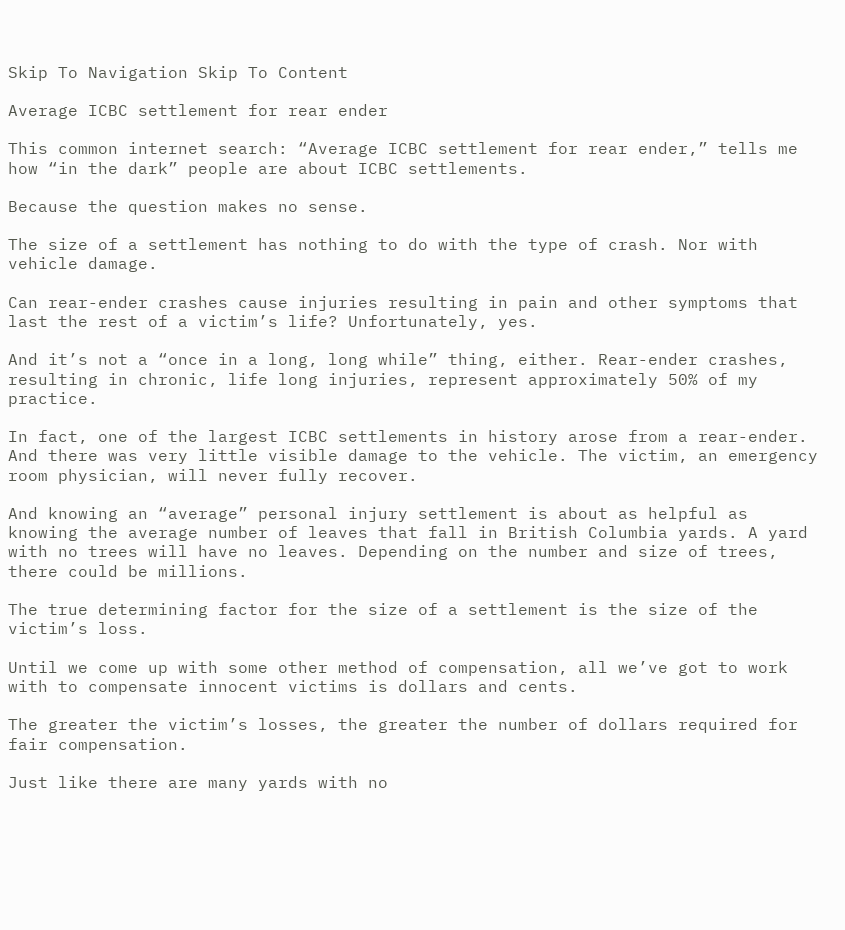Skip To Navigation Skip To Content

Average ICBC settlement for rear ender

This common internet search: “Average ICBC settlement for rear ender,” tells me how “in the dark” people are about ICBC settlements.

Because the question makes no sense.

The size of a settlement has nothing to do with the type of crash. Nor with vehicle damage.

Can rear-ender crashes cause injuries resulting in pain and other symptoms that last the rest of a victim’s life? Unfortunately, yes.

And it’s not a “once in a long, long while” thing, either. Rear-ender crashes, resulting in chronic, life long injuries, represent approximately 50% of my practice.

In fact, one of the largest ICBC settlements in history arose from a rear-ender. And there was very little visible damage to the vehicle. The victim, an emergency room physician, will never fully recover.

And knowing an “average” personal injury settlement is about as helpful as knowing the average number of leaves that fall in British Columbia yards. A yard with no trees will have no leaves. Depending on the number and size of trees, there could be millions.

The true determining factor for the size of a settlement is the size of the victim’s loss.

Until we come up with some other method of compensation, all we’ve got to work with to compensate innocent victims is dollars and cents.

The greater the victim’s losses, the greater the number of dollars required for fair compensation.

Just like there are many yards with no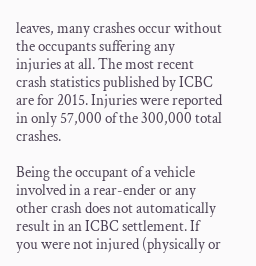leaves, many crashes occur without the occupants suffering any injuries at all. The most recent crash statistics published by ICBC are for 2015. Injuries were reported in only 57,000 of the 300,000 total crashes.

Being the occupant of a vehicle involved in a rear-ender or any other crash does not automatically result in an ICBC settlement. If you were not injured (physically or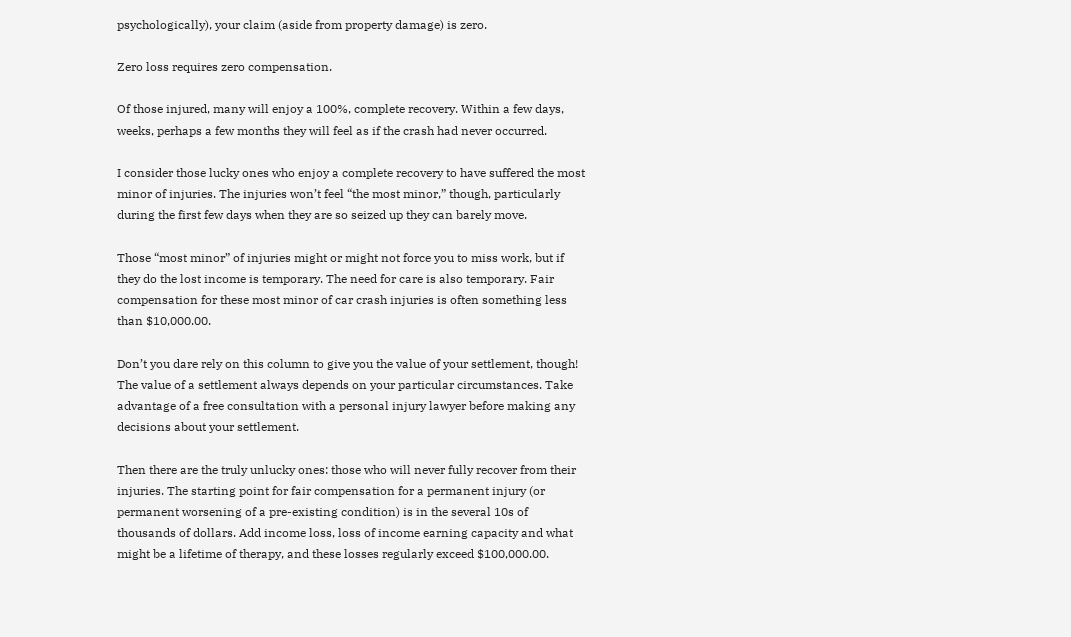psychologically), your claim (aside from property damage) is zero.

Zero loss requires zero compensation.

Of those injured, many will enjoy a 100%, complete recovery. Within a few days, weeks, perhaps a few months they will feel as if the crash had never occurred.

I consider those lucky ones who enjoy a complete recovery to have suffered the most minor of injuries. The injuries won’t feel “the most minor,” though, particularly during the first few days when they are so seized up they can barely move.

Those “most minor” of injuries might or might not force you to miss work, but if they do the lost income is temporary. The need for care is also temporary. Fair compensation for these most minor of car crash injuries is often something less than $10,000.00.

Don’t you dare rely on this column to give you the value of your settlement, though! The value of a settlement always depends on your particular circumstances. Take advantage of a free consultation with a personal injury lawyer before making any decisions about your settlement.

Then there are the truly unlucky ones: those who will never fully recover from their injuries. The starting point for fair compensation for a permanent injury (or permanent worsening of a pre-existing condition) is in the several 10s of thousands of dollars. Add income loss, loss of income earning capacity and what might be a lifetime of therapy, and these losses regularly exceed $100,000.00.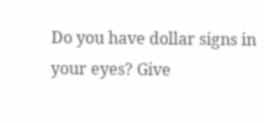Do you have dollar signs in your eyes? Give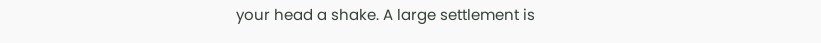your head a shake. A large settlement is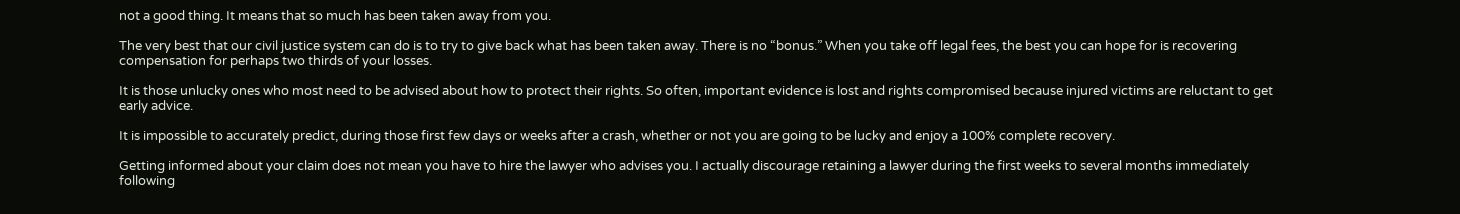not a good thing. It means that so much has been taken away from you.

The very best that our civil justice system can do is to try to give back what has been taken away. There is no “bonus.” When you take off legal fees, the best you can hope for is recovering compensation for perhaps two thirds of your losses.

It is those unlucky ones who most need to be advised about how to protect their rights. So often, important evidence is lost and rights compromised because injured victims are reluctant to get early advice.

It is impossible to accurately predict, during those first few days or weeks after a crash, whether or not you are going to be lucky and enjoy a 100% complete recovery.

Getting informed about your claim does not mean you have to hire the lawyer who advises you. I actually discourage retaining a lawyer during the first weeks to several months immediately following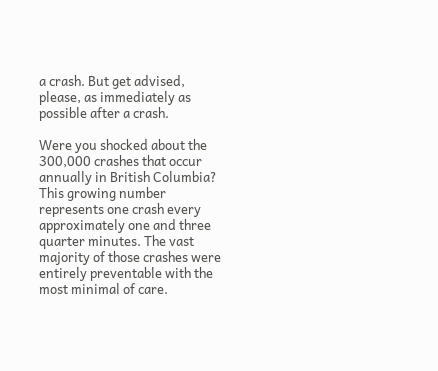a crash. But get advised, please, as immediately as possible after a crash.

Were you shocked about the 300,000 crashes that occur annually in British Columbia? This growing number represents one crash every approximately one and three quarter minutes. The vast majority of those crashes were entirely preventable with the most minimal of care.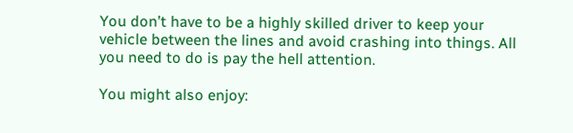You don’t have to be a highly skilled driver to keep your vehicle between the lines and avoid crashing into things. All you need to do is pay the hell attention.

You might also enjoy: